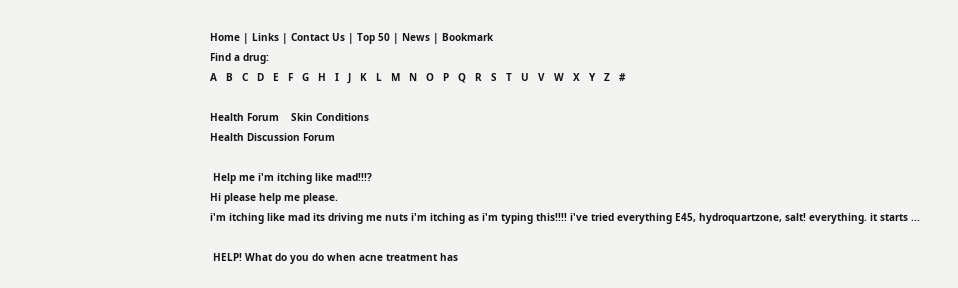Home | Links | Contact Us | Top 50 | News | Bookmark
Find a drug:
A   B   C   D   E   F   G   H   I   J   K   L   M   N   O   P   Q   R   S   T   U   V   W   X   Y   Z   #

Health Forum    Skin Conditions
Health Discussion Forum

 Help me i'm itching like mad!!!?
Hi please help me please.
i'm itching like mad its driving me nuts i'm itching as i'm typing this!!!! i've tried everything E45, hydroquartzone, salt! everything. it starts ...

 HELP! What do you do when acne treatment has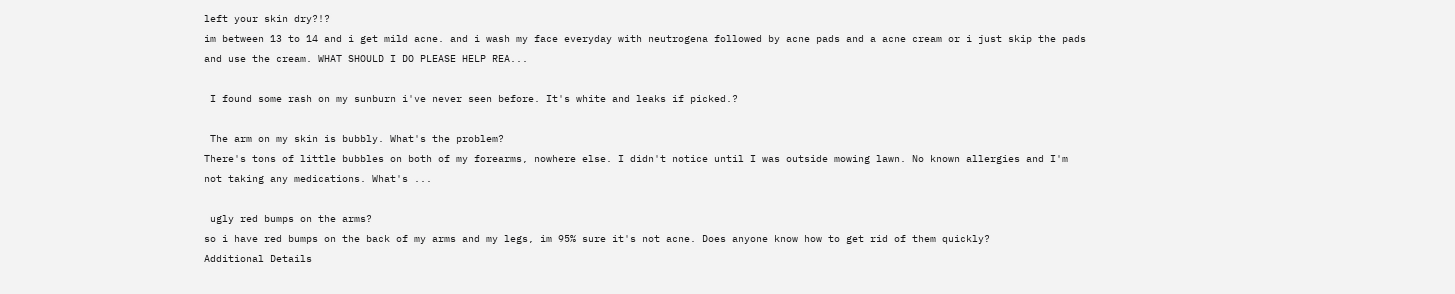left your skin dry?!?
im between 13 to 14 and i get mild acne. and i wash my face everyday with neutrogena followed by acne pads and a acne cream or i just skip the pads and use the cream. WHAT SHOULD I DO PLEASE HELP REA...

 I found some rash on my sunburn i've never seen before. It's white and leaks if picked.?

 The arm on my skin is bubbly. What's the problem?
There's tons of little bubbles on both of my forearms, nowhere else. I didn't notice until I was outside mowing lawn. No known allergies and I'm not taking any medications. What's ...

 ugly red bumps on the arms?
so i have red bumps on the back of my arms and my legs, im 95% sure it's not acne. Does anyone know how to get rid of them quickly?
Additional Details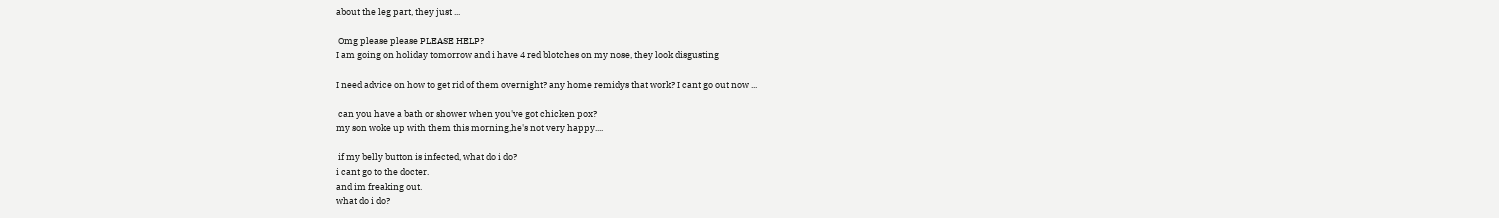about the leg part, they just ...

 Omg please please PLEASE HELP?
I am going on holiday tomorrow and i have 4 red blotches on my nose, they look disgusting

I need advice on how to get rid of them overnight? any home remidys that work? I cant go out now ...

 can you have a bath or shower when you've got chicken pox?
my son woke up with them this morning,he's not very happy....

 if my belly button is infected, what do i do?
i cant go to the docter.
and im freaking out.
what do i do?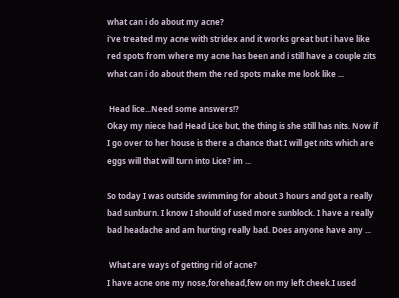what can i do about my acne?
i've treated my acne with stridex and it works great but i have like red spots from where my acne has been and i still have a couple zits what can i do about them the red spots make me look like ...

 Head lice...Need some answers!?
Okay my niece had Head Lice but, the thing is she still has nits. Now if I go over to her house is there a chance that I will get nits which are eggs will that will turn into Lice? im ...

So today I was outside swimming for about 3 hours and got a really bad sunburn. I know I should of used more sunblock. I have a really bad headache and am hurting really bad. Does anyone have any ...

 What are ways of getting rid of acne?
I have acne one my nose,forehead,few on my left cheek.I used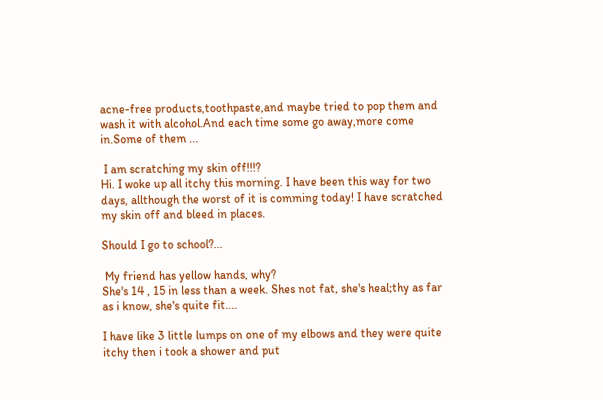acne-free products,toothpaste,and maybe tried to pop them and wash it with alcohol.And each time some go away,more come in.Some of them ...

 I am scratching my skin off!!!?
Hi. I woke up all itchy this morning. I have been this way for two days, allthough the worst of it is comming today! I have scratched my skin off and bleed in places.

Should I go to school?...

 My friend has yellow hands, why?
She's 14 , 15 in less than a week. Shes not fat, she's heal;thy as far as i know, she's quite fit....

I have like 3 little lumps on one of my elbows and they were quite itchy then i took a shower and put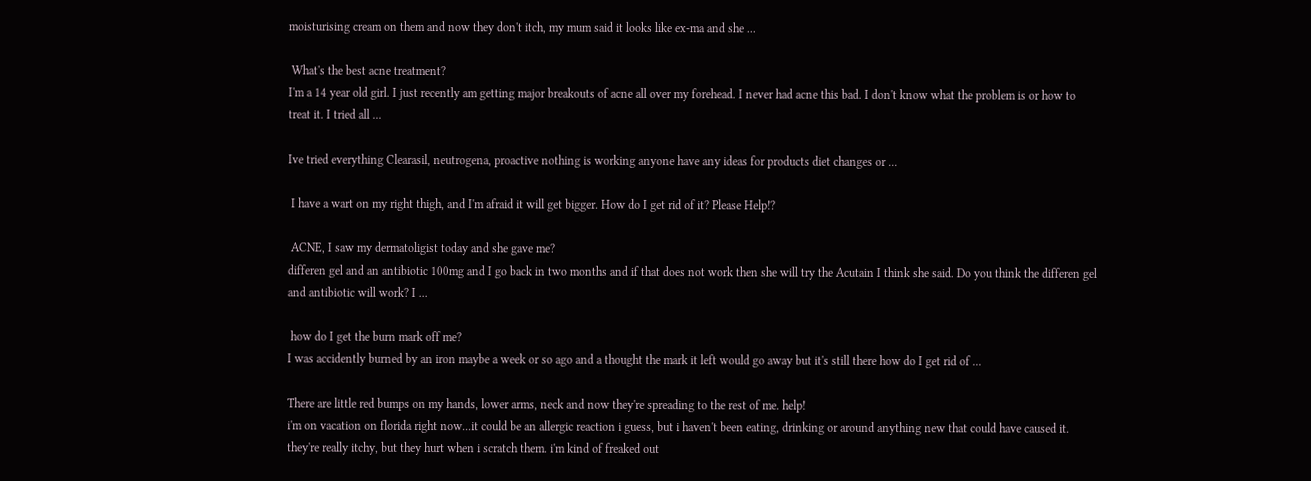moisturising cream on them and now they don't itch, my mum said it looks like ex-ma and she ...

 What's the best acne treatment?
I'm a 14 year old girl. I just recently am getting major breakouts of acne all over my forehead. I never had acne this bad. I don't know what the problem is or how to treat it. I tried all ...

Ive tried everything Clearasil, neutrogena, proactive nothing is working anyone have any ideas for products diet changes or ...

 I have a wart on my right thigh, and I'm afraid it will get bigger. How do I get rid of it? Please Help!?

 ACNE, I saw my dermatoligist today and she gave me?
differen gel and an antibiotic 100mg and I go back in two months and if that does not work then she will try the Acutain I think she said. Do you think the differen gel and antibiotic will work? I ...

 how do I get the burn mark off me?
I was accidently burned by an iron maybe a week or so ago and a thought the mark it left would go away but it's still there how do I get rid of ...

There are little red bumps on my hands, lower arms, neck and now they're spreading to the rest of me. help!
i'm on vacation on florida right now...it could be an allergic reaction i guess, but i haven't been eating, drinking or around anything new that could have caused it. they're really itchy, but they hurt when i scratch them. i'm kind of freaked out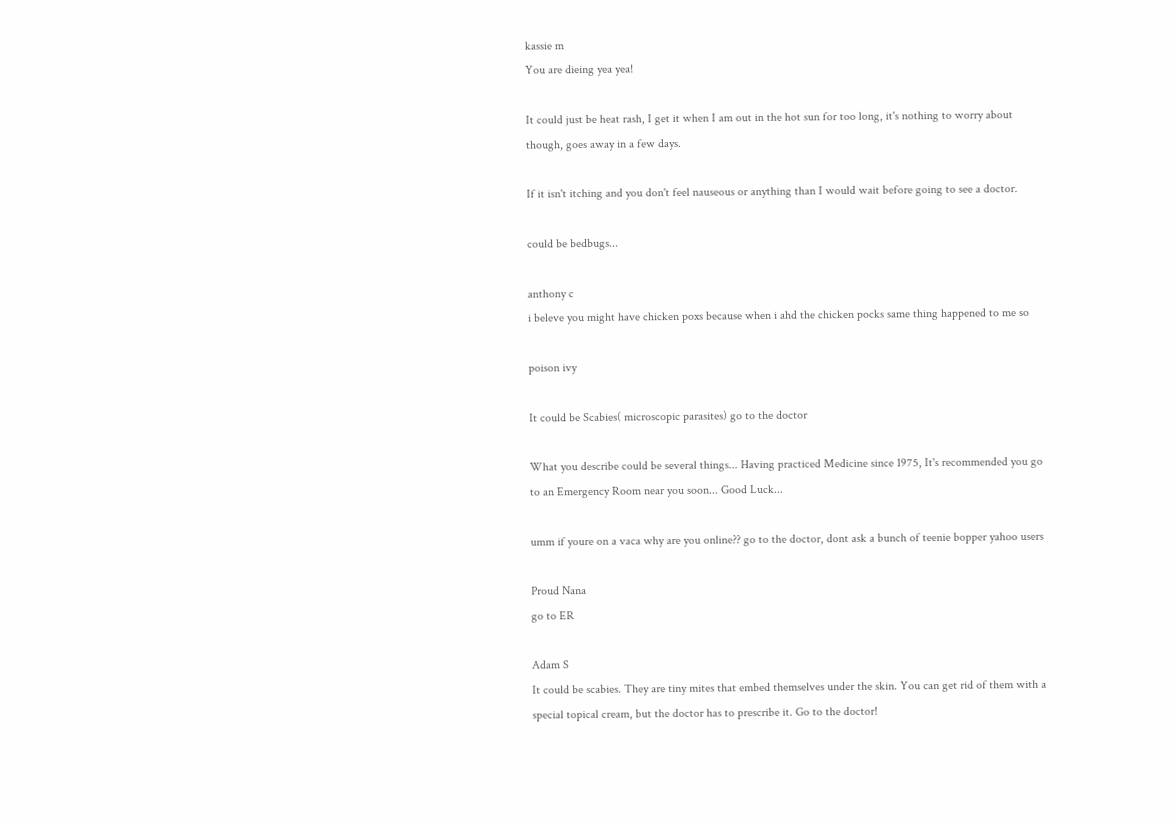kassie m
You are dieing yea yea!

It could just be heat rash, I get it when I am out in the hot sun for too long, it's nothing to worry about though, goes away in a few days.

If it isn't itching and you don't feel nauseous or anything than I would wait before going to see a doctor.

could be bedbugs...

anthony c
i beleve you might have chicken poxs because when i ahd the chicken pocks same thing happened to me so

poison ivy

It could be Scabies( microscopic parasites) go to the doctor

What you describe could be several things... Having practiced Medicine since 1975, It's recommended you go to an Emergency Room near you soon... Good Luck...

umm if youre on a vaca why are you online?? go to the doctor, dont ask a bunch of teenie bopper yahoo users

Proud Nana
go to ER

Adam S
It could be scabies. They are tiny mites that embed themselves under the skin. You can get rid of them with a special topical cream, but the doctor has to prescribe it. Go to the doctor!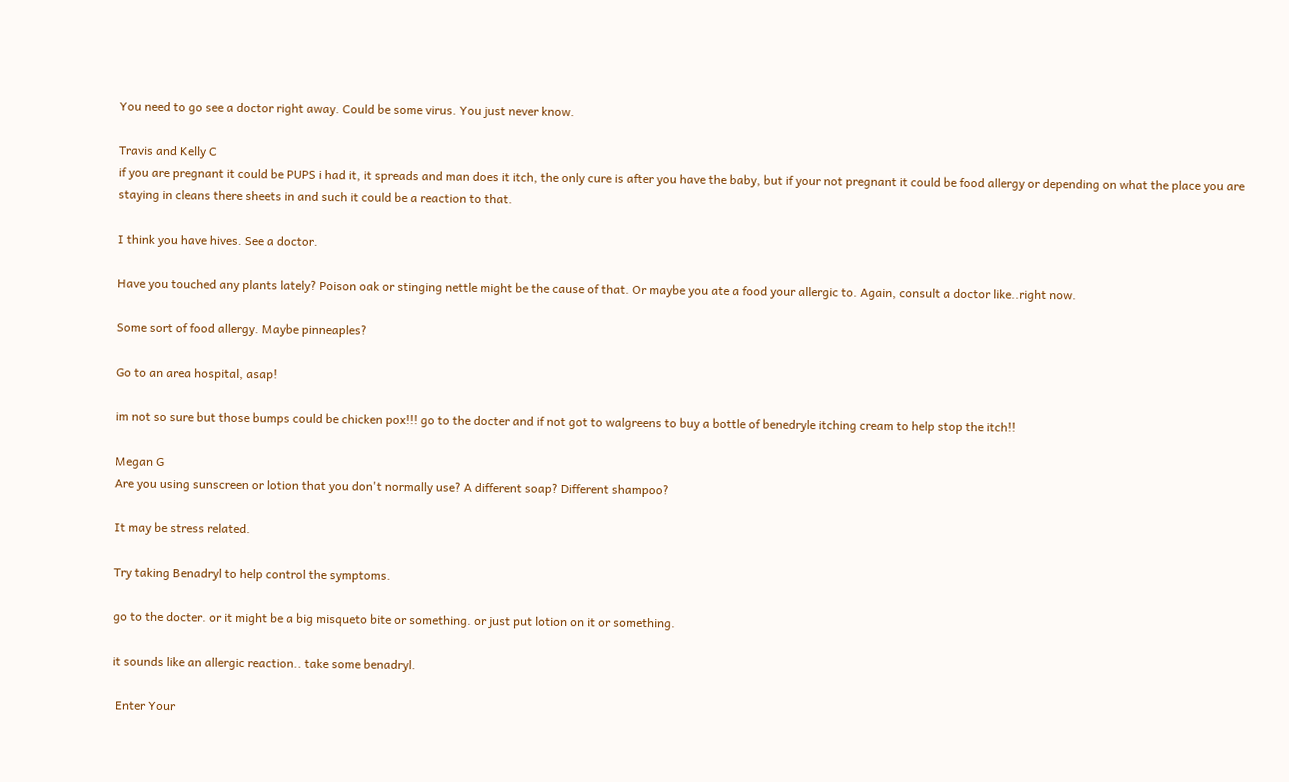You need to go see a doctor right away. Could be some virus. You just never know.

Travis and Kelly C
if you are pregnant it could be PUPS i had it, it spreads and man does it itch, the only cure is after you have the baby, but if your not pregnant it could be food allergy or depending on what the place you are staying in cleans there sheets in and such it could be a reaction to that.

I think you have hives. See a doctor.

Have you touched any plants lately? Poison oak or stinging nettle might be the cause of that. Or maybe you ate a food your allergic to. Again, consult a doctor like..right now.

Some sort of food allergy. Maybe pinneaples?

Go to an area hospital, asap!

im not so sure but those bumps could be chicken pox!!! go to the docter and if not got to walgreens to buy a bottle of benedryle itching cream to help stop the itch!!

Megan G
Are you using sunscreen or lotion that you don't normally use? A different soap? Different shampoo?

It may be stress related.

Try taking Benadryl to help control the symptoms.

go to the docter. or it might be a big misqueto bite or something. or just put lotion on it or something.

it sounds like an allergic reaction.. take some benadryl.

 Enter Your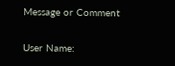Message or Comment

User Name: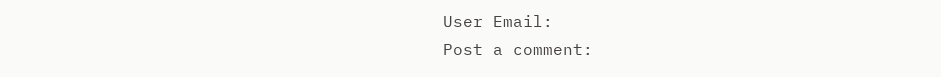User Email:
Post a comment: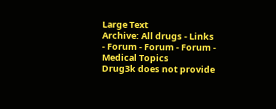Large Text
Archive: All drugs - Links - Forum - Forum - Forum - Medical Topics
Drug3k does not provide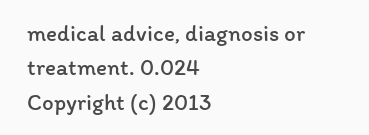medical advice, diagnosis or treatment. 0.024
Copyright (c) 2013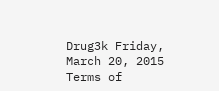Drug3k Friday, March 20, 2015
Terms of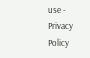use - Privacy Policy